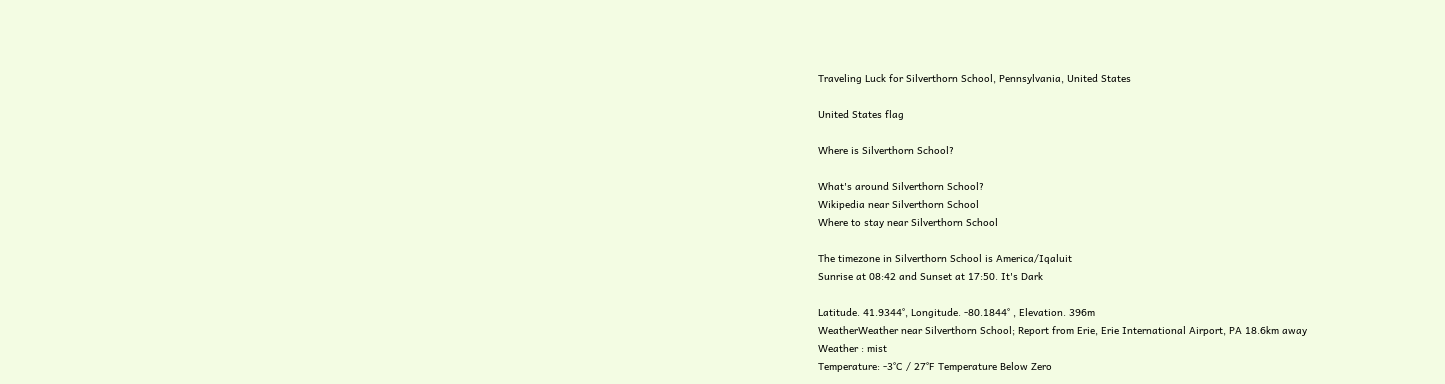Traveling Luck for Silverthorn School, Pennsylvania, United States

United States flag

Where is Silverthorn School?

What's around Silverthorn School?
Wikipedia near Silverthorn School
Where to stay near Silverthorn School

The timezone in Silverthorn School is America/Iqaluit
Sunrise at 08:42 and Sunset at 17:50. It's Dark

Latitude. 41.9344°, Longitude. -80.1844° , Elevation. 396m
WeatherWeather near Silverthorn School; Report from Erie, Erie International Airport, PA 18.6km away
Weather : mist
Temperature: -3°C / 27°F Temperature Below Zero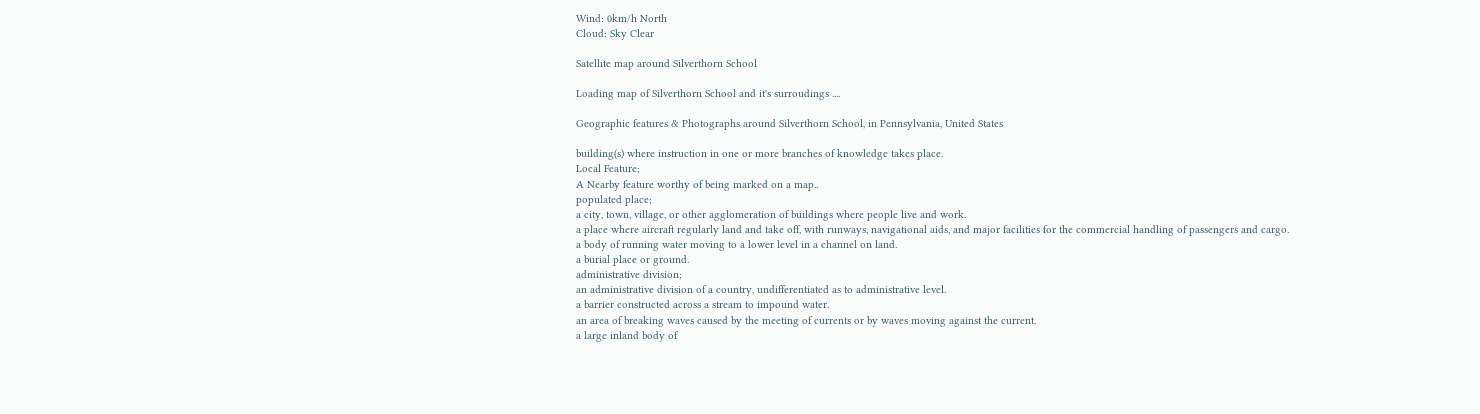Wind: 0km/h North
Cloud: Sky Clear

Satellite map around Silverthorn School

Loading map of Silverthorn School and it's surroudings ....

Geographic features & Photographs around Silverthorn School, in Pennsylvania, United States

building(s) where instruction in one or more branches of knowledge takes place.
Local Feature;
A Nearby feature worthy of being marked on a map..
populated place;
a city, town, village, or other agglomeration of buildings where people live and work.
a place where aircraft regularly land and take off, with runways, navigational aids, and major facilities for the commercial handling of passengers and cargo.
a body of running water moving to a lower level in a channel on land.
a burial place or ground.
administrative division;
an administrative division of a country, undifferentiated as to administrative level.
a barrier constructed across a stream to impound water.
an area of breaking waves caused by the meeting of currents or by waves moving against the current.
a large inland body of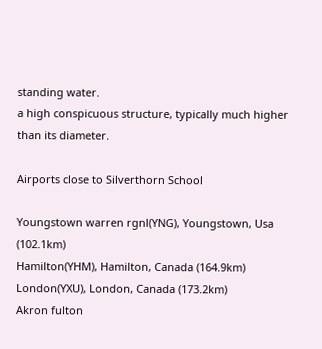standing water.
a high conspicuous structure, typically much higher than its diameter.

Airports close to Silverthorn School

Youngstown warren rgnl(YNG), Youngstown, Usa (102.1km)
Hamilton(YHM), Hamilton, Canada (164.9km)
London(YXU), London, Canada (173.2km)
Akron fulton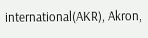international(AKR), Akron,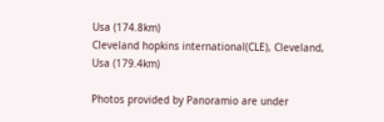Usa (174.8km)
Cleveland hopkins international(CLE), Cleveland, Usa (179.4km)

Photos provided by Panoramio are under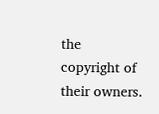the copyright of their owners.